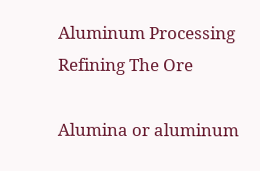Aluminum Processing Refining The Ore

Alumina or aluminum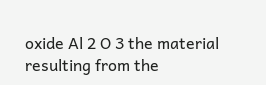oxide Al 2 O 3 the material resulting from the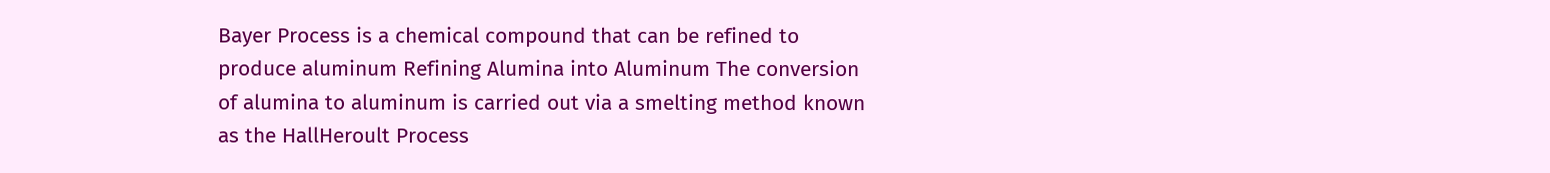Bayer Process is a chemical compound that can be refined to produce aluminum Refining Alumina into Aluminum The conversion of alumina to aluminum is carried out via a smelting method known as the HallHeroult Process